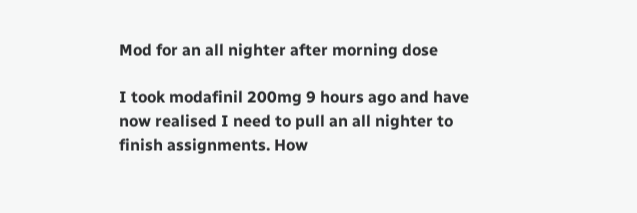Mod for an all nighter after morning dose

I took modafinil 200mg 9 hours ago and have now realised I need to pull an all nighter to finish assignments. How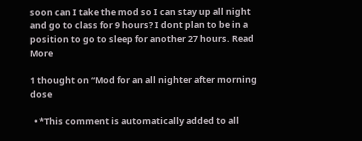soon can I take the mod so I can stay up all night and go to class for 9 hours? I dont plan to be in a position to go to sleep for another 27 hours. Read More

1 thought on “Mod for an all nighter after morning dose

  • *This comment is automatically added to all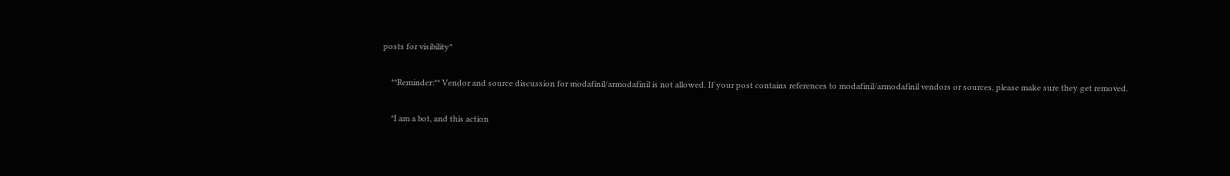posts for visibility*

    **Reminder:** Vendor and source discussion for modafinil/armodafinil is not allowed. If your post contains references to modafinil/armodafinil vendors or sources, please make sure they get removed.

    *I am a bot, and this action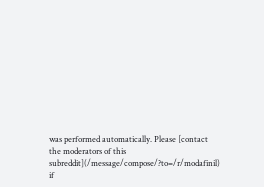was performed automatically. Please [contact the moderators of this subreddit](/message/compose/?to=/r/modafinil) if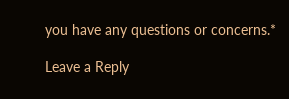you have any questions or concerns.*

Leave a Reply